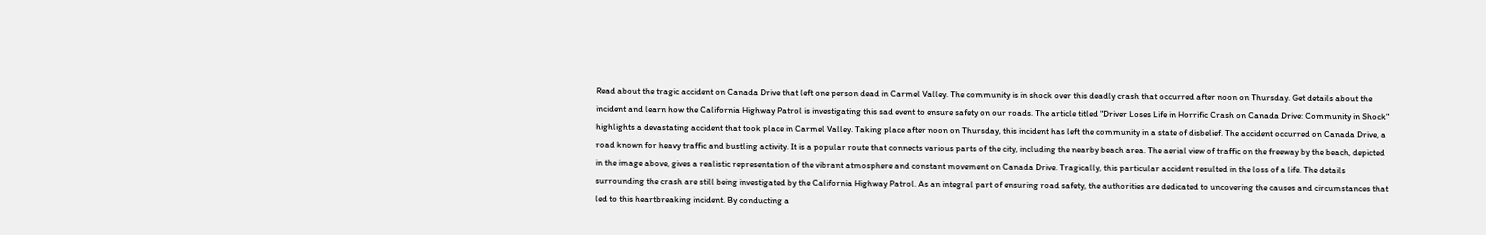Read about the tragic accident on Canada Drive that left one person dead in Carmel Valley. The community is in shock over this deadly crash that occurred after noon on Thursday. Get details about the incident and learn how the California Highway Patrol is investigating this sad event to ensure safety on our roads. The article titled "Driver Loses Life in Horrific Crash on Canada Drive: Community in Shock" highlights a devastating accident that took place in Carmel Valley. Taking place after noon on Thursday, this incident has left the community in a state of disbelief. The accident occurred on Canada Drive, a road known for heavy traffic and bustling activity. It is a popular route that connects various parts of the city, including the nearby beach area. The aerial view of traffic on the freeway by the beach, depicted in the image above, gives a realistic representation of the vibrant atmosphere and constant movement on Canada Drive. Tragically, this particular accident resulted in the loss of a life. The details surrounding the crash are still being investigated by the California Highway Patrol. As an integral part of ensuring road safety, the authorities are dedicated to uncovering the causes and circumstances that led to this heartbreaking incident. By conducting a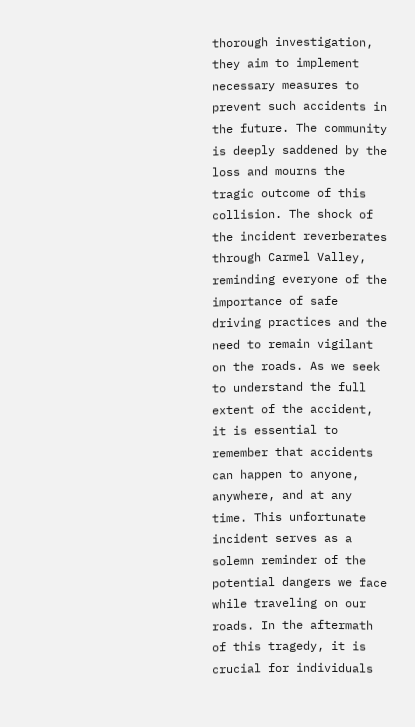thorough investigation, they aim to implement necessary measures to prevent such accidents in the future. The community is deeply saddened by the loss and mourns the tragic outcome of this collision. The shock of the incident reverberates through Carmel Valley, reminding everyone of the importance of safe driving practices and the need to remain vigilant on the roads. As we seek to understand the full extent of the accident, it is essential to remember that accidents can happen to anyone, anywhere, and at any time. This unfortunate incident serves as a solemn reminder of the potential dangers we face while traveling on our roads. In the aftermath of this tragedy, it is crucial for individuals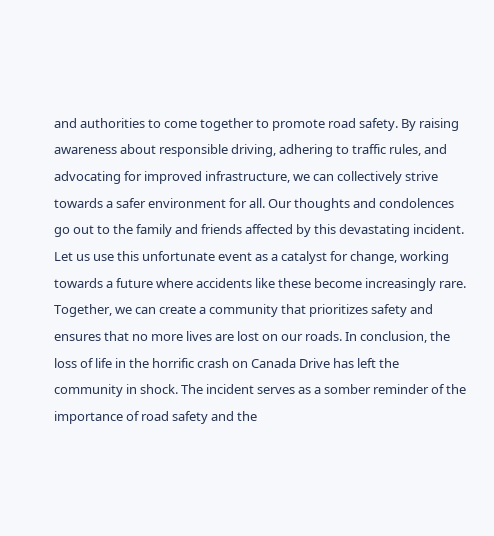and authorities to come together to promote road safety. By raising awareness about responsible driving, adhering to traffic rules, and advocating for improved infrastructure, we can collectively strive towards a safer environment for all. Our thoughts and condolences go out to the family and friends affected by this devastating incident. Let us use this unfortunate event as a catalyst for change, working towards a future where accidents like these become increasingly rare. Together, we can create a community that prioritizes safety and ensures that no more lives are lost on our roads. In conclusion, the loss of life in the horrific crash on Canada Drive has left the community in shock. The incident serves as a somber reminder of the importance of road safety and the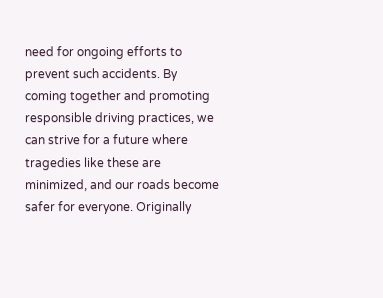need for ongoing efforts to prevent such accidents. By coming together and promoting responsible driving practices, we can strive for a future where tragedies like these are minimized, and our roads become safer for everyone. Originally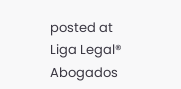posted at Liga Legal® Abogados